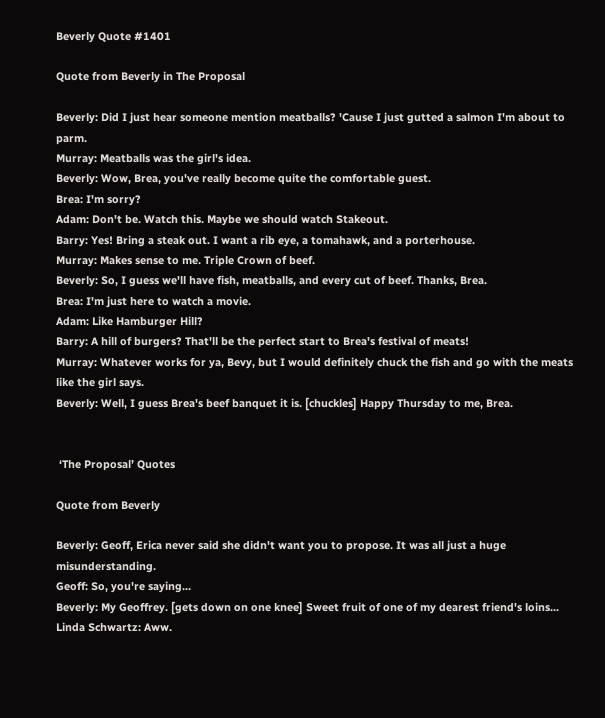Beverly Quote #1401

Quote from Beverly in The Proposal

Beverly: Did I just hear someone mention meatballs? 'Cause I just gutted a salmon I'm about to parm.
Murray: Meatballs was the girl's idea.
Beverly: Wow, Brea, you've really become quite the comfortable guest.
Brea: I'm sorry?
Adam: Don't be. Watch this. Maybe we should watch Stakeout.
Barry: Yes! Bring a steak out. I want a rib eye, a tomahawk, and a porterhouse.
Murray: Makes sense to me. Triple Crown of beef.
Beverly: So, I guess we'll have fish, meatballs, and every cut of beef. Thanks, Brea.
Brea: I'm just here to watch a movie.
Adam: Like Hamburger Hill?
Barry: A hill of burgers? That'll be the perfect start to Brea's festival of meats!
Murray: Whatever works for ya, Bevy, but I would definitely chuck the fish and go with the meats like the girl says.
Beverly: Well, I guess Brea's beef banquet it is. [chuckles] Happy Thursday to me, Brea.


 ‘The Proposal’ Quotes

Quote from Beverly

Beverly: Geoff, Erica never said she didn't want you to propose. It was all just a huge misunderstanding.
Geoff: So, you're saying...
Beverly: My Geoffrey. [gets down on one knee] Sweet fruit of one of my dearest friend's loins...
Linda Schwartz: Aww.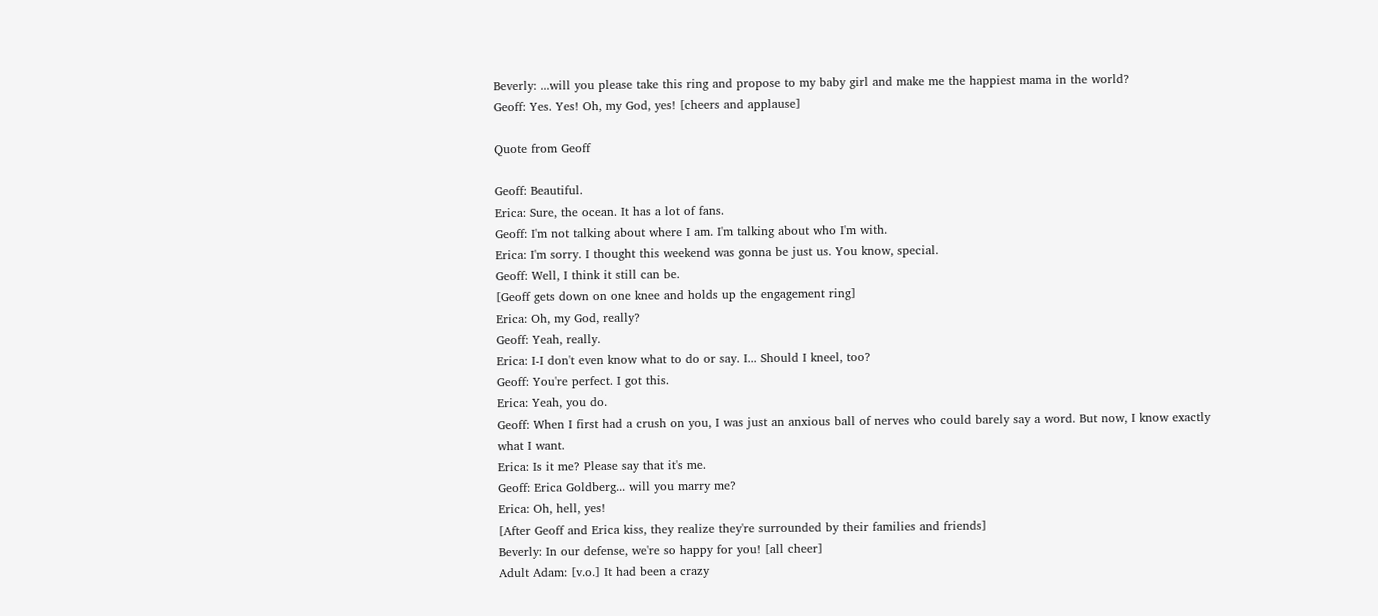Beverly: ...will you please take this ring and propose to my baby girl and make me the happiest mama in the world?
Geoff: Yes. Yes! Oh, my God, yes! [cheers and applause]

Quote from Geoff

Geoff: Beautiful.
Erica: Sure, the ocean. It has a lot of fans.
Geoff: I'm not talking about where I am. I'm talking about who I'm with.
Erica: I'm sorry. I thought this weekend was gonna be just us. You know, special.
Geoff: Well, I think it still can be.
[Geoff gets down on one knee and holds up the engagement ring]
Erica: Oh, my God, really?
Geoff: Yeah, really.
Erica: I-I don't even know what to do or say. I... Should I kneel, too?
Geoff: You're perfect. I got this.
Erica: Yeah, you do.
Geoff: When I first had a crush on you, I was just an anxious ball of nerves who could barely say a word. But now, I know exactly what I want.
Erica: Is it me? Please say that it's me.
Geoff: Erica Goldberg... will you marry me?
Erica: Oh, hell, yes!
[After Geoff and Erica kiss, they realize they're surrounded by their families and friends]
Beverly: In our defense, we're so happy for you! [all cheer]
Adult Adam: [v.o.] It had been a crazy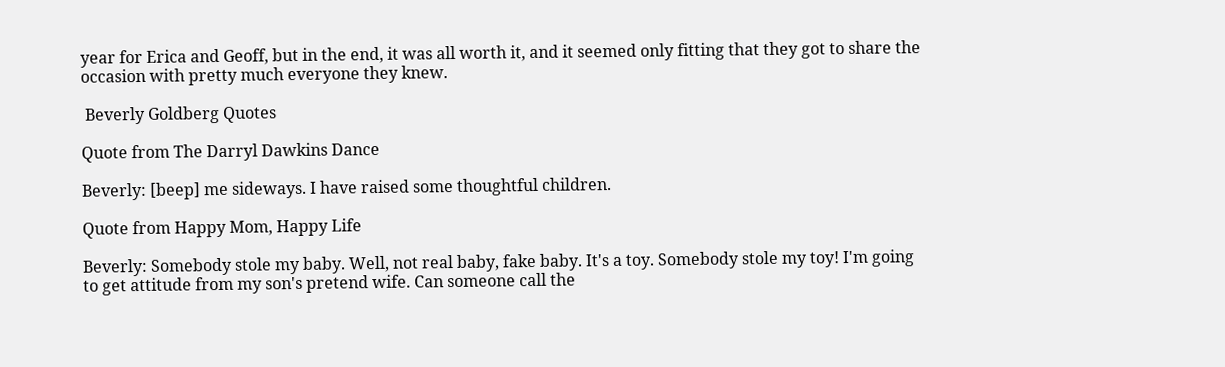year for Erica and Geoff, but in the end, it was all worth it, and it seemed only fitting that they got to share the occasion with pretty much everyone they knew.

 Beverly Goldberg Quotes

Quote from The Darryl Dawkins Dance

Beverly: [beep] me sideways. I have raised some thoughtful children.

Quote from Happy Mom, Happy Life

Beverly: Somebody stole my baby. Well, not real baby, fake baby. It's a toy. Somebody stole my toy! I'm going to get attitude from my son's pretend wife. Can someone call the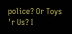police? Or Toys 'r Us? I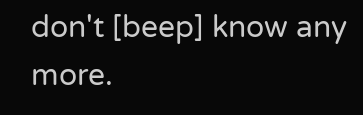don't [beep] know any more.